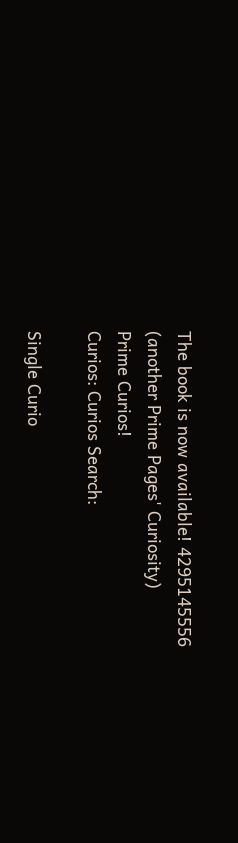The book is now available! 4295145556
(another Prime Pages' Curiosity)
Prime Curios!
Curios: Curios Search:

Single Curio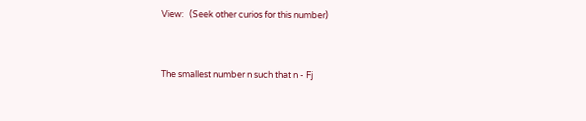View:   (Seek other curios for this number)


The smallest number n such that n - Fj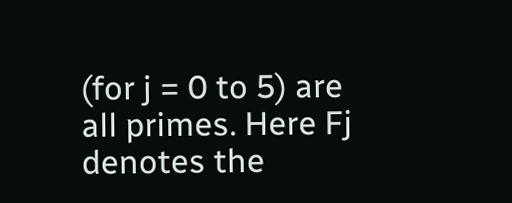(for j = 0 to 5) are all primes. Here Fj denotes the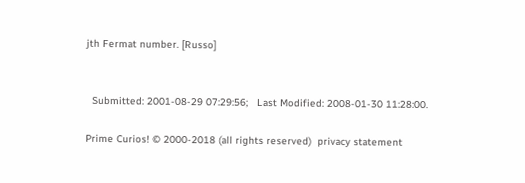jth Fermat number. [Russo]


  Submitted: 2001-08-29 07:29:56;   Last Modified: 2008-01-30 11:28:00.

Prime Curios! © 2000-2018 (all rights reserved)  privacy statement